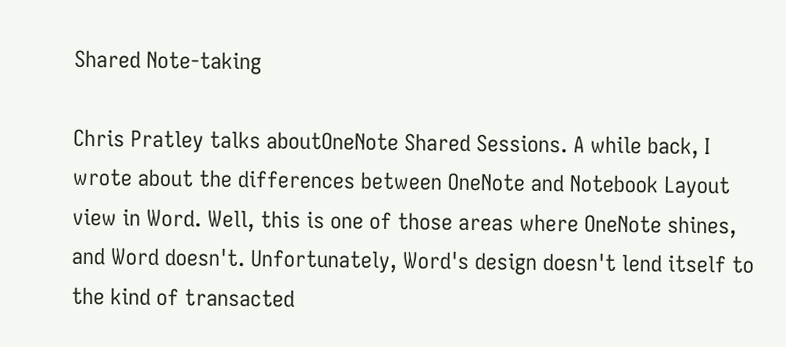Shared Note-taking

Chris Pratley talks aboutOneNote Shared Sessions. A while back, I wrote about the differences between OneNote and Notebook Layout view in Word. Well, this is one of those areas where OneNote shines, and Word doesn't. Unfortunately, Word's design doesn't lend itself to the kind of transacted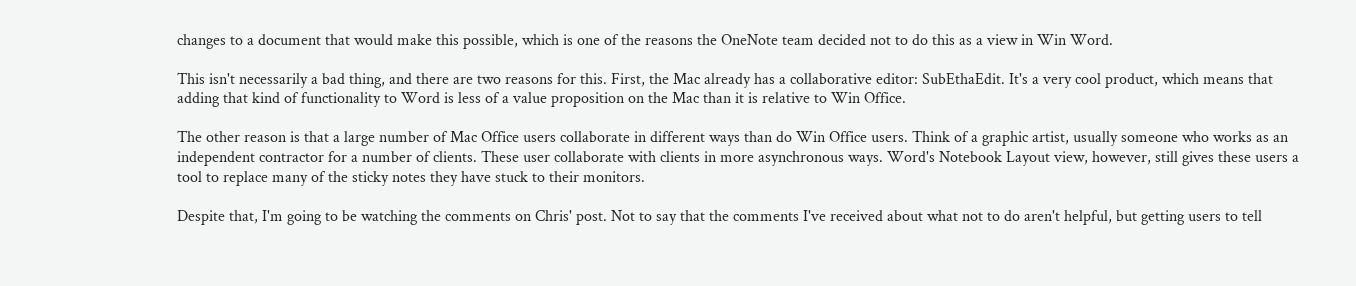changes to a document that would make this possible, which is one of the reasons the OneNote team decided not to do this as a view in Win Word.

This isn't necessarily a bad thing, and there are two reasons for this. First, the Mac already has a collaborative editor: SubEthaEdit. It's a very cool product, which means that adding that kind of functionality to Word is less of a value proposition on the Mac than it is relative to Win Office.

The other reason is that a large number of Mac Office users collaborate in different ways than do Win Office users. Think of a graphic artist, usually someone who works as an independent contractor for a number of clients. These user collaborate with clients in more asynchronous ways. Word's Notebook Layout view, however, still gives these users a tool to replace many of the sticky notes they have stuck to their monitors.

Despite that, I'm going to be watching the comments on Chris' post. Not to say that the comments I've received about what not to do aren't helpful, but getting users to tell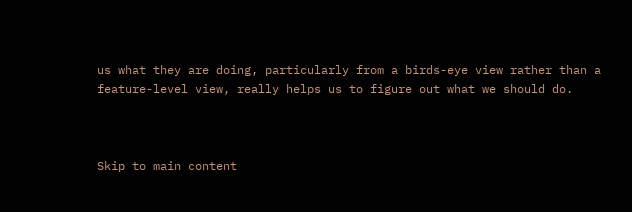us what they are doing, particularly from a birds-eye view rather than a feature-level view, really helps us to figure out what we should do.



Skip to main content